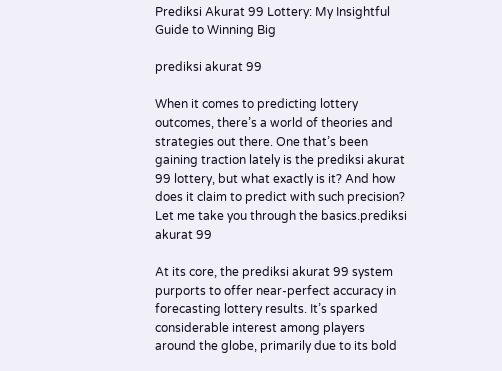Prediksi Akurat 99 Lottery: My Insightful Guide to Winning Big

prediksi akurat 99

When it comes to predicting lottery outcomes, there’s a world of theories and strategies out there. One that’s been gaining traction lately is the prediksi akurat 99 lottery, but what exactly is it? And how does it claim to predict with such precision? Let me take you through the basics.prediksi akurat 99

At its core, the prediksi akurat 99 system purports to offer near-perfect accuracy in forecasting lottery results. It’s sparked considerable interest among players around the globe, primarily due to its bold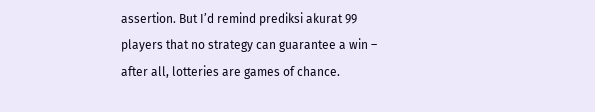assertion. But I’d remind prediksi akurat 99 players that no strategy can guarantee a win – after all, lotteries are games of chance.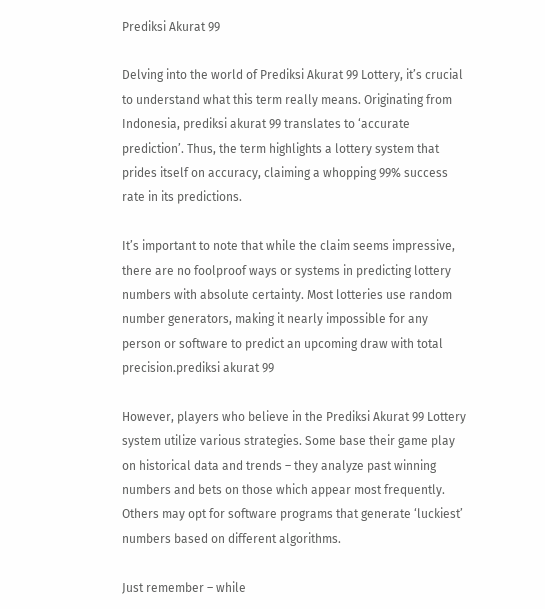Prediksi Akurat 99

Delving into the world of Prediksi Akurat 99 Lottery, it’s crucial to understand what this term really means. Originating from Indonesia, prediksi akurat 99 translates to ‘accurate prediction’. Thus, the term highlights a lottery system that prides itself on accuracy, claiming a whopping 99% success rate in its predictions.

It’s important to note that while the claim seems impressive, there are no foolproof ways or systems in predicting lottery numbers with absolute certainty. Most lotteries use random number generators, making it nearly impossible for any person or software to predict an upcoming draw with total precision.prediksi akurat 99

However, players who believe in the Prediksi Akurat 99 Lottery system utilize various strategies. Some base their game play on historical data and trends – they analyze past winning numbers and bets on those which appear most frequently. Others may opt for software programs that generate ‘luckiest’ numbers based on different algorithms.

Just remember – while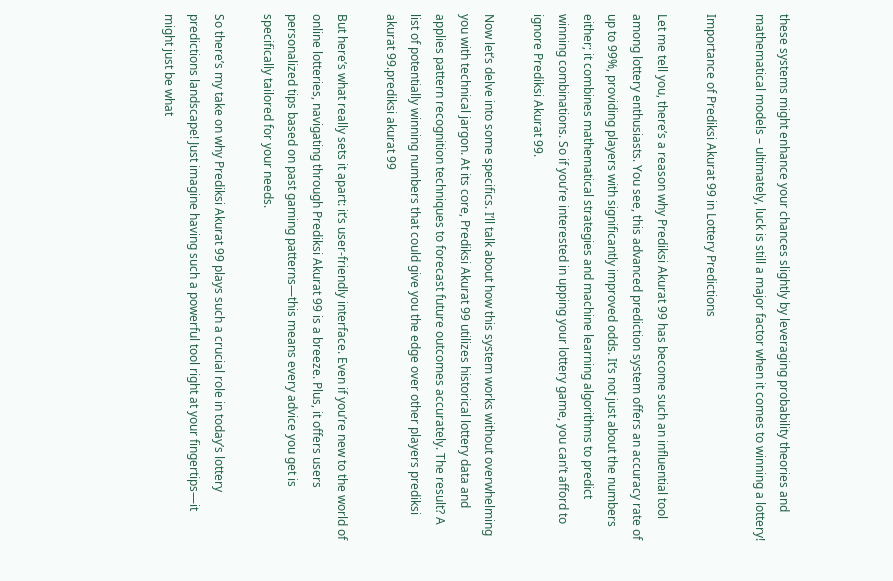these systems might enhance your chances slightly by leveraging probability theories and mathematical models – ultimately, luck is still a major factor when it comes to winning a lottery!

Importance of Prediksi Akurat 99 in Lottery Predictions

Let me tell you, there’s a reason why Prediksi Akurat 99 has become such an influential tool among lottery enthusiasts. You see, this advanced prediction system offers an accuracy rate of up to 99%, providing players with significantly improved odds. It’s not just about the numbers either; it combines mathematical strategies and machine learning algorithms to predict winning combinations. So if you’re interested in upping your lottery game, you can’t afford to ignore Prediksi Akurat 99.

Now let’s delve into some specifics. I’ll talk about how this system works without overwhelming you with technical jargon. At its core, Prediksi Akurat 99 utilizes historical lottery data and applies pattern recognition techniques to forecast future outcomes accurately. The result? A list of potentially winning numbers that could give you the edge over other players prediksi akurat 99.prediksi akurat 99

But here’s what really sets it apart: it’s user-friendly interface. Even if you’re new to the world of online lotteries, navigating through Prediksi Akurat 99 is a breeze. Plus, it offers users personalized tips based on past gaming patterns—this means every advice you get is specifically tailored for your needs.

So there’s my take on why Prediksi Akurat 99 plays such a crucial role in today’s lottery predictions landscape! Just imagine having such a powerful tool right at your fingertips—it might just be what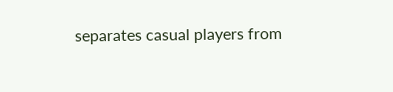separates casual players from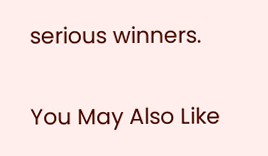serious winners.

You May Also Like